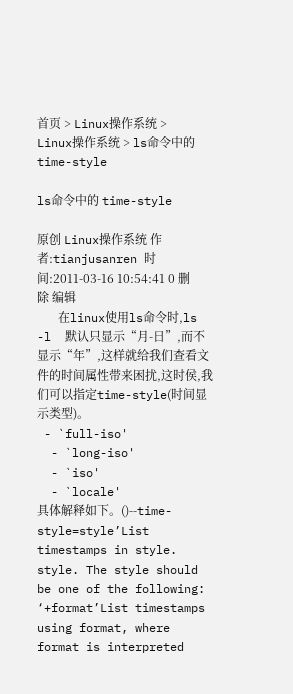首页 > Linux操作系统 > Linux操作系统 > ls命令中的 time-style

ls命令中的 time-style

原创 Linux操作系统 作者:tianjusanren 时间:2011-03-16 10:54:41 0 删除 编辑
       在linux使用ls命令时,ls -l  默认只显示“月-日”,而不显示“年”,这样就给我们查看文件的时间属性带来困扰,这时侯,我们可以指定time-style(时间显示类型)。
 - `full-iso'
  - `long-iso'
  - `iso'
  - `locale'
具体解释如下。()--time-style=style’List timestamps in style. style. The style should be one of the following: ‘+format’List timestamps using format, where format is interpreted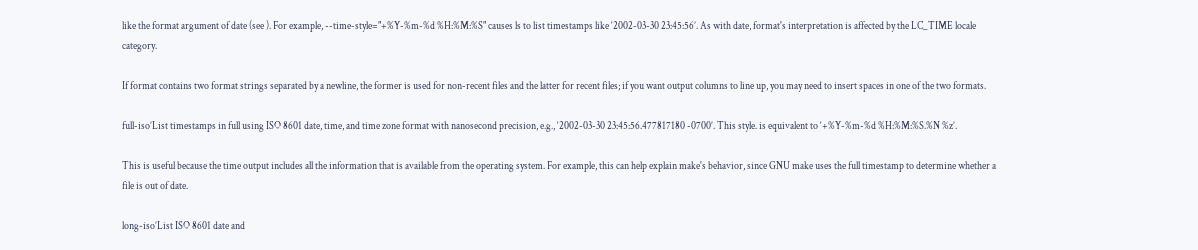like the format argument of date (see ). For example, --time-style="+%Y-%m-%d %H:%M:%S" causes ls to list timestamps like ‘2002-03-30 23:45:56’. As with date, format's interpretation is affected by the LC_TIME locale category.

If format contains two format strings separated by a newline, the former is used for non-recent files and the latter for recent files; if you want output columns to line up, you may need to insert spaces in one of the two formats.

full-iso’List timestamps in full using ISO 8601 date, time, and time zone format with nanosecond precision, e.g., ‘2002-03-30 23:45:56.477817180 -0700’. This style. is equivalent to ‘+%Y-%m-%d %H:%M:%S.%N %z’.

This is useful because the time output includes all the information that is available from the operating system. For example, this can help explain make's behavior, since GNU make uses the full timestamp to determine whether a file is out of date.

long-iso’List ISO 8601 date and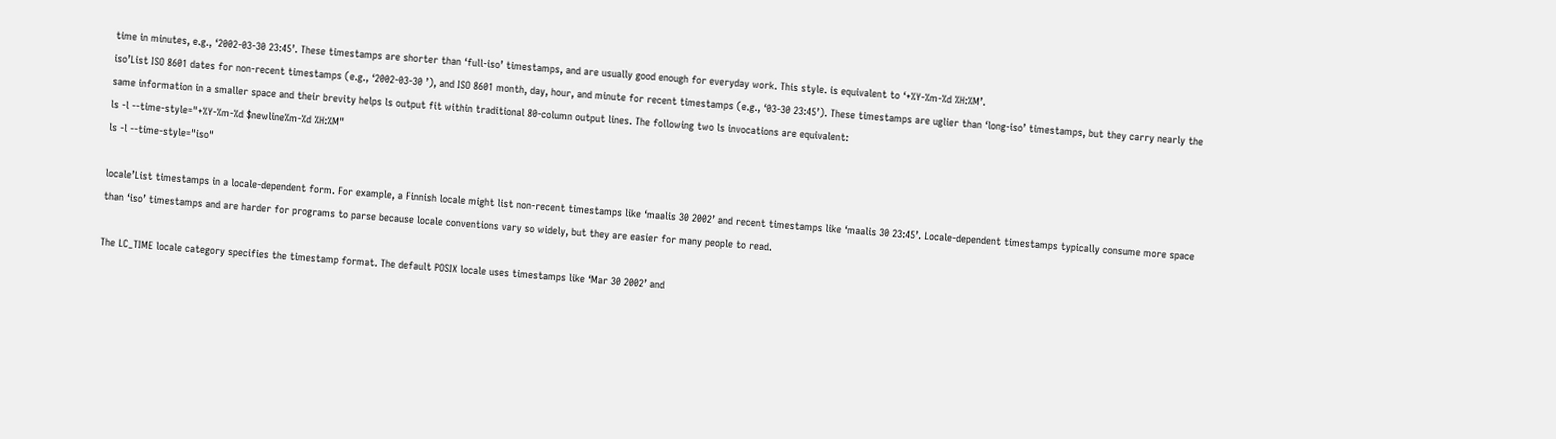time in minutes, e.g., ‘2002-03-30 23:45’. These timestamps are shorter than ‘full-iso’ timestamps, and are usually good enough for everyday work. This style. is equivalent to ‘+%Y-%m-%d %H:%M’.
iso’List ISO 8601 dates for non-recent timestamps (e.g., ‘2002-03-30 ’), and ISO 8601 month, day, hour, and minute for recent timestamps (e.g., ‘03-30 23:45’). These timestamps are uglier than ‘long-iso’ timestamps, but they carry nearly the same information in a smaller space and their brevity helps ls output fit within traditional 80-column output lines. The following two ls invocations are equivalent:
ls -l --time-style="+%Y-%m-%d $newline%m-%d %H:%M"
ls -l --time-style="iso"

locale’List timestamps in a locale-dependent form. For example, a Finnish locale might list non-recent timestamps like ‘maalis 30 2002’ and recent timestamps like ‘maalis 30 23:45’. Locale-dependent timestamps typically consume more space than ‘iso’ timestamps and are harder for programs to parse because locale conventions vary so widely, but they are easier for many people to read.

The LC_TIME locale category specifies the timestamp format. The default POSIX locale uses timestamps like ‘Mar 30 2002’ and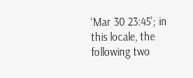‘Mar 30 23:45’; in this locale, the following two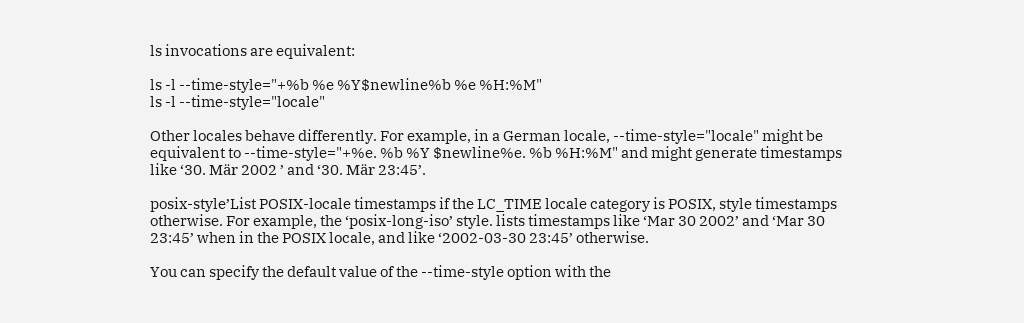ls invocations are equivalent:

ls -l --time-style="+%b %e %Y$newline%b %e %H:%M"
ls -l --time-style="locale"

Other locales behave differently. For example, in a German locale, --time-style="locale" might be equivalent to --time-style="+%e. %b %Y $newline%e. %b %H:%M" and might generate timestamps like ‘30. Mär 2002 ’ and ‘30. Mär 23:45’.

posix-style’List POSIX-locale timestamps if the LC_TIME locale category is POSIX, style timestamps otherwise. For example, the ‘posix-long-iso’ style. lists timestamps like ‘Mar 30 2002’ and ‘Mar 30 23:45’ when in the POSIX locale, and like ‘2002-03-30 23:45’ otherwise.

You can specify the default value of the --time-style option with the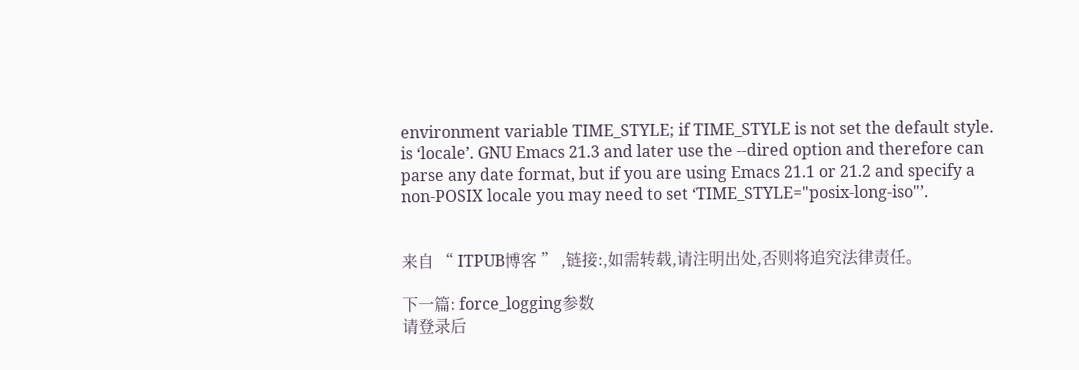environment variable TIME_STYLE; if TIME_STYLE is not set the default style. is ‘locale’. GNU Emacs 21.3 and later use the --dired option and therefore can parse any date format, but if you are using Emacs 21.1 or 21.2 and specify a non-POSIX locale you may need to set ‘TIME_STYLE="posix-long-iso"’.


来自 “ ITPUB博客 ” ,链接:,如需转载,请注明出处,否则将追究法律责任。

下一篇: force_logging参数
请登录后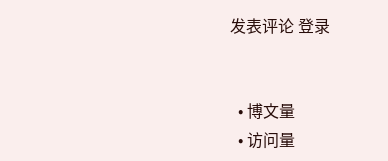发表评论 登录


  • 博文量
  • 访问量